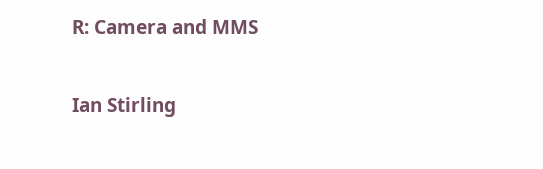R: Camera and MMS

Ian Stirling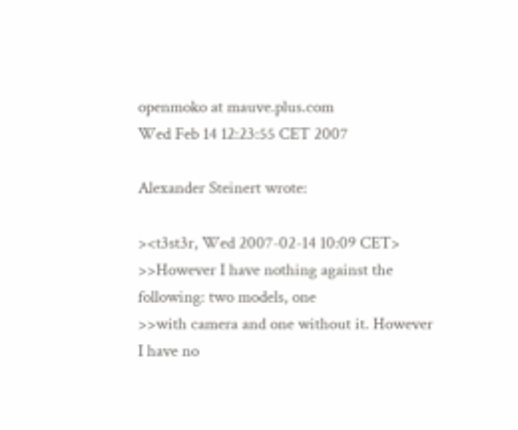openmoko at mauve.plus.com
Wed Feb 14 12:23:55 CET 2007

Alexander Steinert wrote:

><t3st3r, Wed 2007-02-14 10:09 CET>
>>However I have nothing against the following: two models, one
>>with camera and one without it. However I have no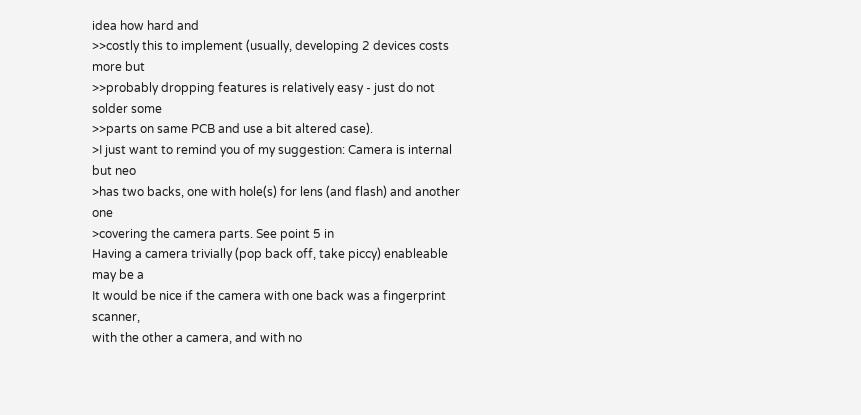idea how hard and
>>costly this to implement (usually, developing 2 devices costs more but
>>probably dropping features is relatively easy - just do not solder some
>>parts on same PCB and use a bit altered case).
>I just want to remind you of my suggestion: Camera is internal but neo
>has two backs, one with hole(s) for lens (and flash) and another one
>covering the camera parts. See point 5 in
Having a camera trivially (pop back off, take piccy) enableable may be a
It would be nice if the camera with one back was a fingerprint scanner,
with the other a camera, and with no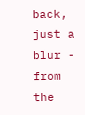back, just a blur - from the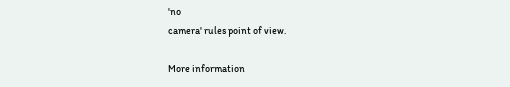'no
camera' rules point of view.

More information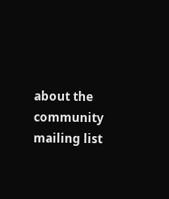about the community mailing list